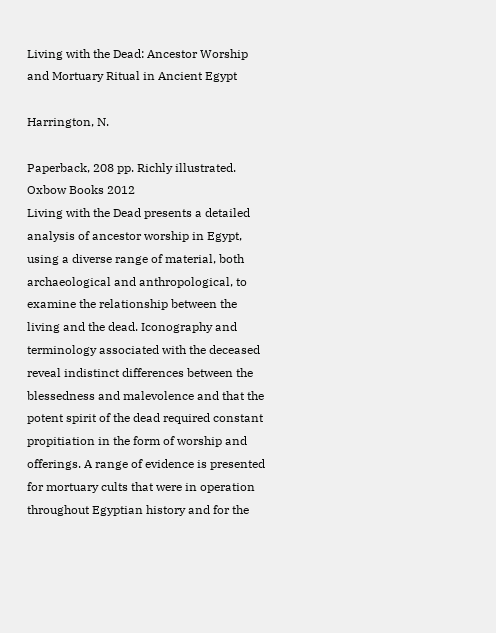Living with the Dead: Ancestor Worship and Mortuary Ritual in Ancient Egypt

Harrington, N.

Paperback, 208 pp. Richly illustrated. Oxbow Books 2012
Living with the Dead presents a detailed analysis of ancestor worship in Egypt, using a diverse range of material, both archaeological and anthropological, to examine the relationship between the living and the dead. Iconography and terminology associated with the deceased reveal indistinct differences between the blessedness and malevolence and that the potent spirit of the dead required constant propitiation in the form of worship and offerings. A range of evidence is presented for mortuary cults that were in operation throughout Egyptian history and for the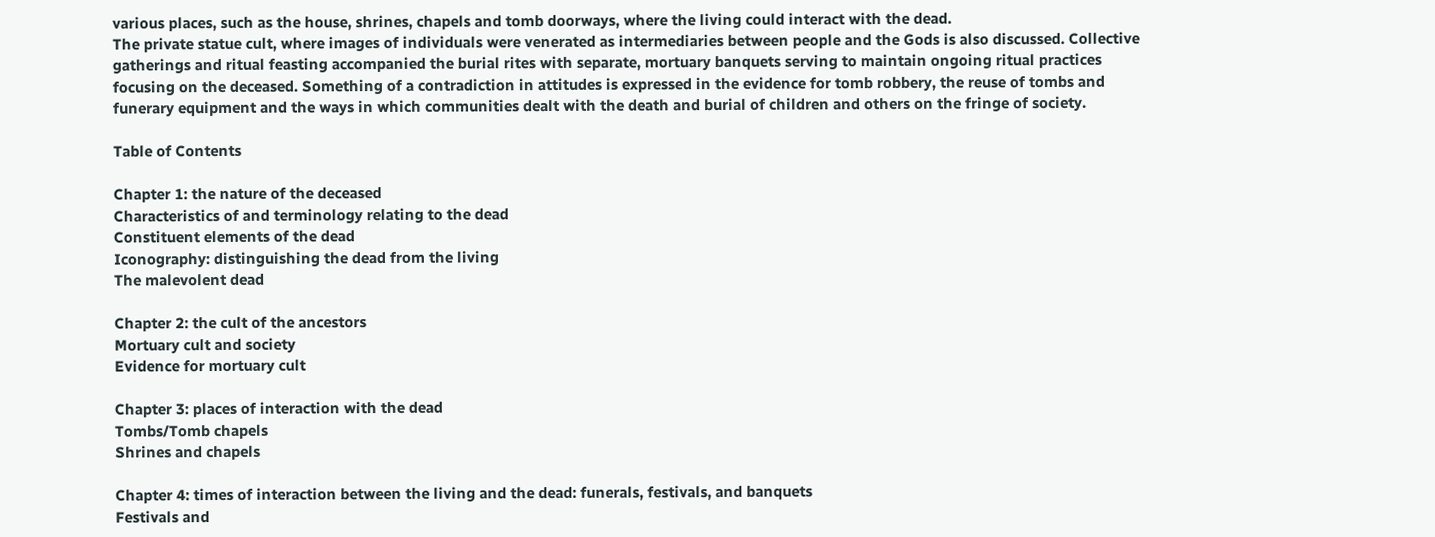various places, such as the house, shrines, chapels and tomb doorways, where the living could interact with the dead.
The private statue cult, where images of individuals were venerated as intermediaries between people and the Gods is also discussed. Collective gatherings and ritual feasting accompanied the burial rites with separate, mortuary banquets serving to maintain ongoing ritual practices focusing on the deceased. Something of a contradiction in attitudes is expressed in the evidence for tomb robbery, the reuse of tombs and funerary equipment and the ways in which communities dealt with the death and burial of children and others on the fringe of society.

Table of Contents

Chapter 1: the nature of the deceased
Characteristics of and terminology relating to the dead
Constituent elements of the dead
Iconography: distinguishing the dead from the living
The malevolent dead

Chapter 2: the cult of the ancestors
Mortuary cult and society
Evidence for mortuary cult

Chapter 3: places of interaction with the dead
Tombs/Tomb chapels
Shrines and chapels

Chapter 4: times of interaction between the living and the dead: funerals, festivals, and banquets
Festivals and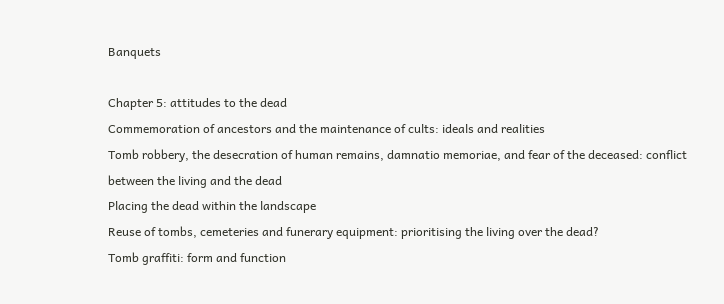Banquets

Chapter 5: attitudes to the dead
Commemoration of ancestors and the maintenance of cults: ideals and realities
Tomb robbery, the desecration of human remains, damnatio memoriae, and fear of the deceased: conflict between the living and the dead
Placing the dead within the landscape
Reuse of tombs, cemeteries and funerary equipment: prioritising the living over the dead?
Tomb graffiti: form and function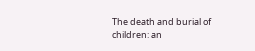The death and burial of children: an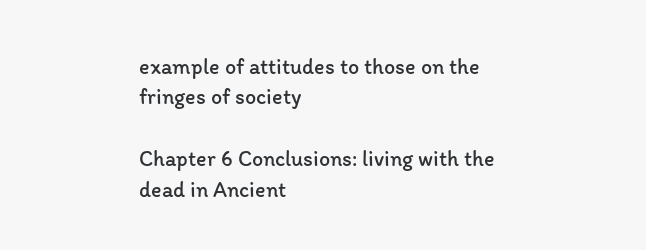example of attitudes to those on the fringes of society

Chapter 6 Conclusions: living with the dead in Ancient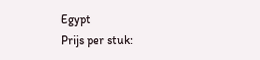Egypt
Prijs per stuk: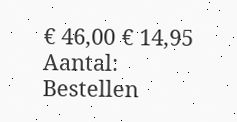€ 46,00 € 14,95
Aantal: Bestellen